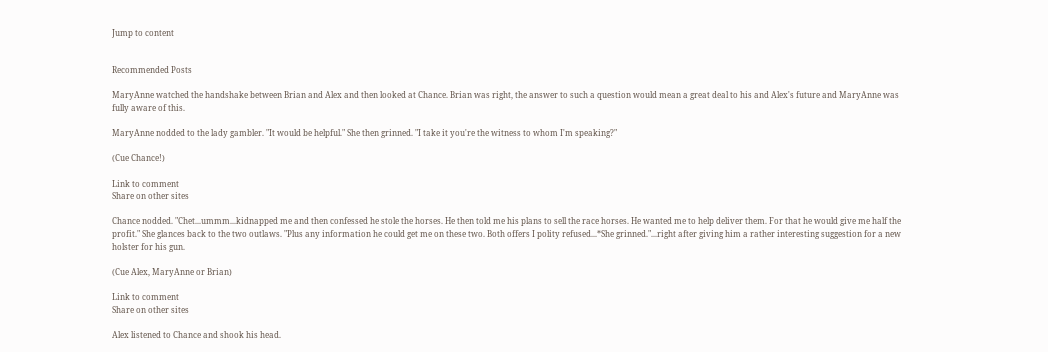Jump to content


Recommended Posts

MaryAnne watched the handshake between Brian and Alex and then looked at Chance. Brian was right, the answer to such a question would mean a great deal to his and Alex's future and MaryAnne was fully aware of this.

MaryAnne nodded to the lady gambler. "It would be helpful." She then grinned. "I take it you're the witness to whom I'm speaking?"

(Cue Chance!)

Link to comment
Share on other sites

Chance nodded. "Chet...ummm...kidnapped me and then confessed he stole the horses. He then told me his plans to sell the race horses. He wanted me to help deliver them. For that he would give me half the profit." She glances back to the two outlaws. "Plus any information he could get me on these two. Both offers I polity refused...*She grinned."...right after giving him a rather interesting suggestion for a new holster for his gun.

(Cue Alex, MaryAnne or Brian)

Link to comment
Share on other sites

Alex listened to Chance and shook his head.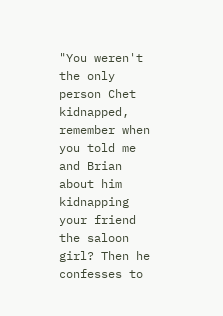"You weren't the only person Chet kidnapped, remember when you told me and Brian about him kidnapping your friend the saloon girl? Then he confesses to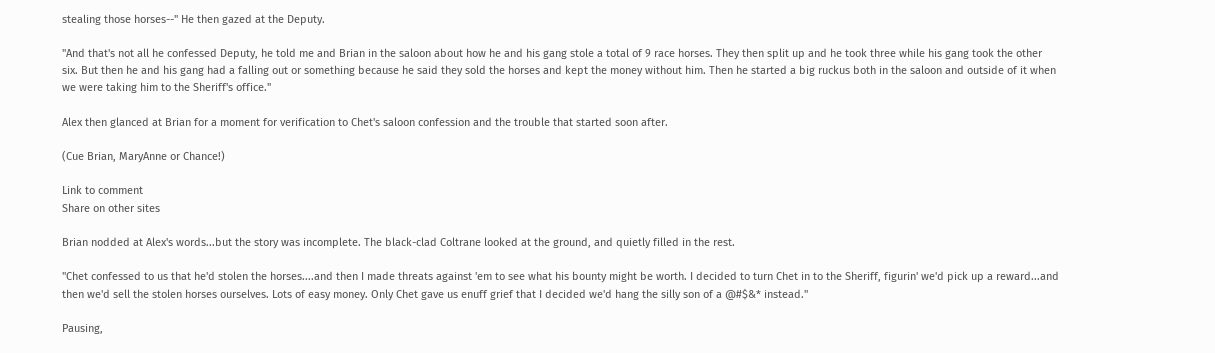stealing those horses--" He then gazed at the Deputy.

"And that's not all he confessed Deputy, he told me and Brian in the saloon about how he and his gang stole a total of 9 race horses. They then split up and he took three while his gang took the other six. But then he and his gang had a falling out or something because he said they sold the horses and kept the money without him. Then he started a big ruckus both in the saloon and outside of it when we were taking him to the Sheriff's office."

Alex then glanced at Brian for a moment for verification to Chet's saloon confession and the trouble that started soon after.

(Cue Brian, MaryAnne or Chance!)

Link to comment
Share on other sites

Brian nodded at Alex's words...but the story was incomplete. The black-clad Coltrane looked at the ground, and quietly filled in the rest.

"Chet confessed to us that he'd stolen the horses....and then I made threats against 'em to see what his bounty might be worth. I decided to turn Chet in to the Sheriff, figurin' we'd pick up a reward...and then we'd sell the stolen horses ourselves. Lots of easy money. Only Chet gave us enuff grief that I decided we'd hang the silly son of a @#$&* instead."

Pausing,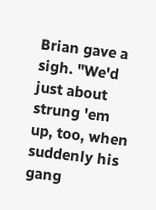Brian gave a sigh. "We'd just about strung 'em up, too, when suddenly his gang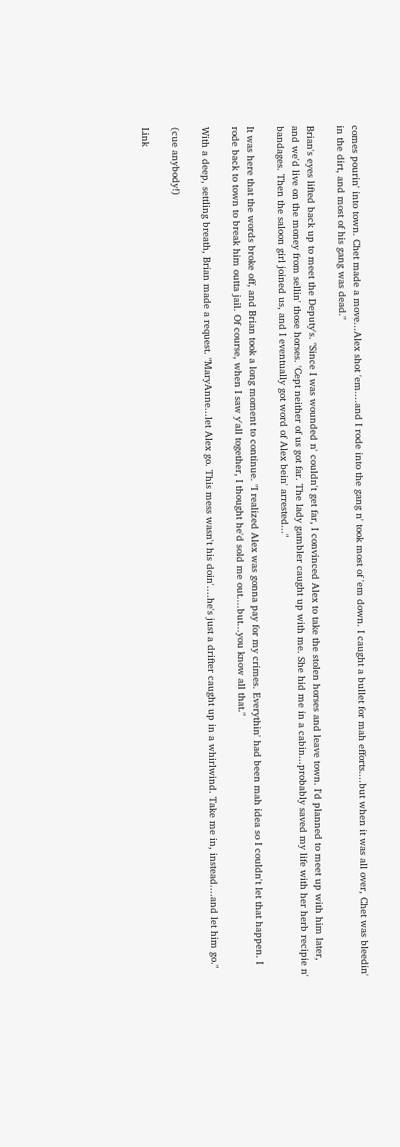comes pourin' into town. Chet made a move...Alex shot 'em....and I rode into the gang n' took most of 'em down. I caught a bullet for mah efforts....but when it was all over, Chet was bleedin' in the dirt, and most of his gang was dead."

Brian's eyes lifted back up to meet the Deputy's. "Since I was wounded n' couldn't get far, I convinced Alex to take the stolen horses and leave town. I'd planned to meet up with him later, and we'd live on the money from sellin' those horses. 'Cept neither of us got far. The lady gambler caught up with me. She hid me in a cabin...probably saved my life with her herb recipie n' bandages. Then the saloon girl joined us, and I eventually got word of Alex bein' arrested..."

It was here that the words broke off, and Brian took a long moment to continue. "I realized Alex was gonna pay for my crimes. Everythin' had been mah idea so I couldn't let that happen. I rode back to town to break him outta jail. Of course, when I saw y'all together, I thought he'd sold me out....but...you know all that."

With a deep, settling breath, Brian made a request. "MaryAnne...let Alex go. This mess wasn't his doin'....he's just a drifter caught up in a whirlwind. Take me in, instead....and let him go."

(cue anybody!)

Link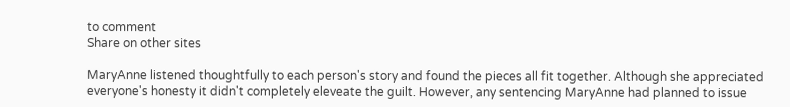to comment
Share on other sites

MaryAnne listened thoughtfully to each person's story and found the pieces all fit together. Although she appreciated everyone's honesty it didn't completely eleveate the guilt. However, any sentencing MaryAnne had planned to issue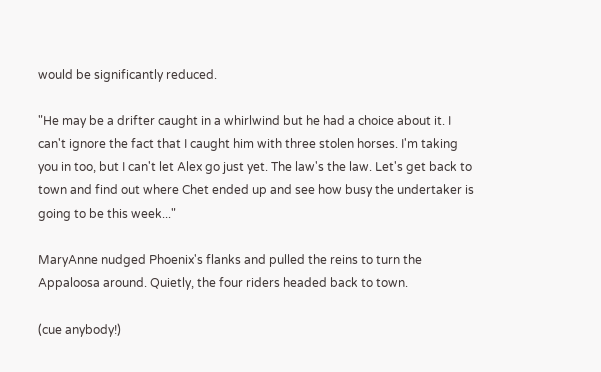would be significantly reduced.

"He may be a drifter caught in a whirlwind but he had a choice about it. I can't ignore the fact that I caught him with three stolen horses. I'm taking you in too, but I can't let Alex go just yet. The law's the law. Let's get back to town and find out where Chet ended up and see how busy the undertaker is going to be this week..."

MaryAnne nudged Phoenix's flanks and pulled the reins to turn the Appaloosa around. Quietly, the four riders headed back to town.

(cue anybody!)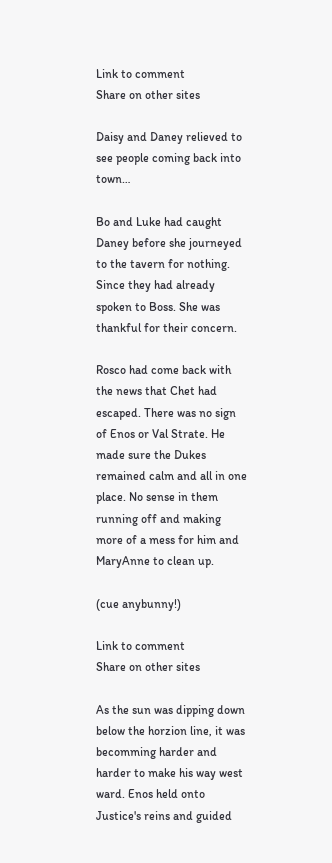Link to comment
Share on other sites

Daisy and Daney relieved to see people coming back into town…

Bo and Luke had caught Daney before she journeyed to the tavern for nothing. Since they had already spoken to Boss. She was thankful for their concern.

Rosco had come back with the news that Chet had escaped. There was no sign of Enos or Val Strate. He made sure the Dukes remained calm and all in one place. No sense in them running off and making more of a mess for him and MaryAnne to clean up.

(cue anybunny!)

Link to comment
Share on other sites

As the sun was dipping down below the horzion line, it was becomming harder and harder to make his way west ward. Enos held onto Justice's reins and guided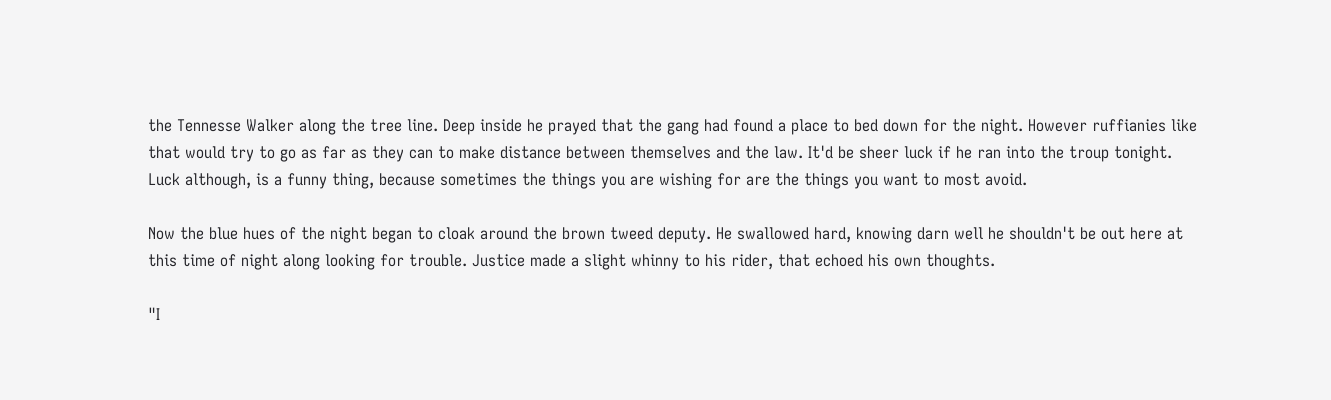the Tennesse Walker along the tree line. Deep inside he prayed that the gang had found a place to bed down for the night. However ruffianies like that would try to go as far as they can to make distance between themselves and the law. It'd be sheer luck if he ran into the troup tonight. Luck although, is a funny thing, because sometimes the things you are wishing for are the things you want to most avoid.

Now the blue hues of the night began to cloak around the brown tweed deputy. He swallowed hard, knowing darn well he shouldn't be out here at this time of night along looking for trouble. Justice made a slight whinny to his rider, that echoed his own thoughts.

"I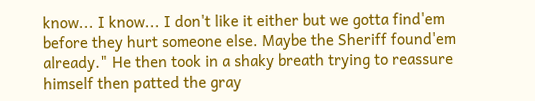know... I know... I don't like it either but we gotta find'em before they hurt someone else. Maybe the Sheriff found'em already." He then took in a shaky breath trying to reassure himself then patted the gray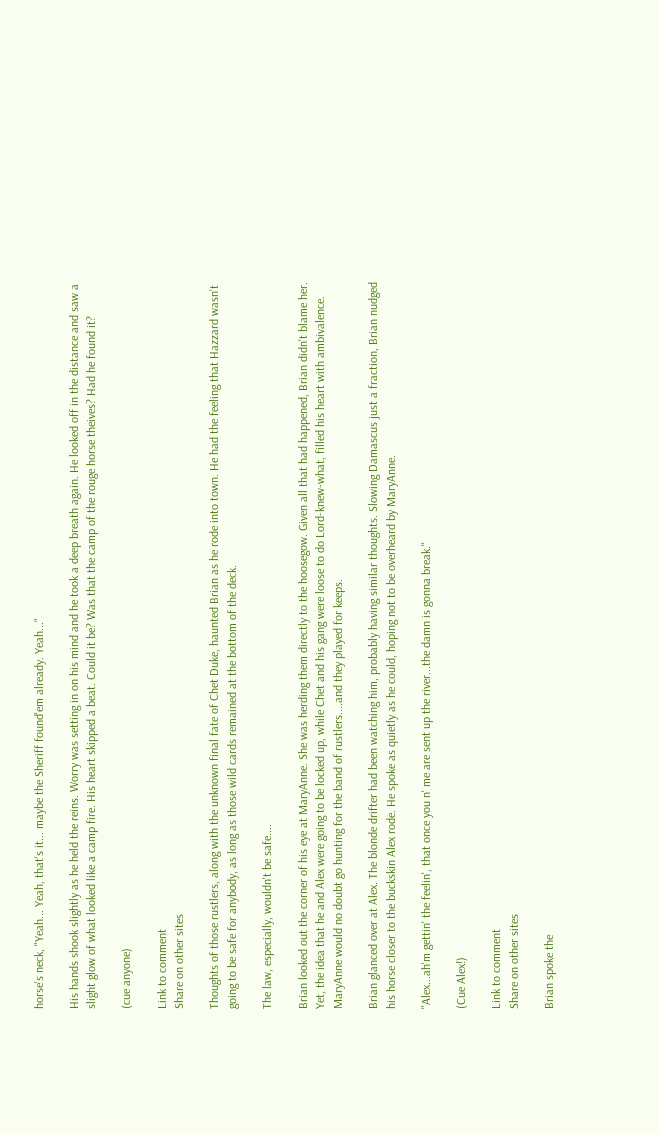horse's neck, "Yeah... Yeah, that's it... maybe the Sheriff found'em already. Yeah..."

His hands shook slightly as he held the reins. Worry was setting in on his mind and he took a deep breath again. He looked off in the distance and saw a slight glow of what looked like a camp fire. His heart skipped a beat. Could it be? Was that the camp of the rouge horse theives? Had he found it?

(cue anyone)

Link to comment
Share on other sites

Thoughts of those rustlers, along with the unknown final fate of Chet Duke, haunted Brian as he rode into town. He had the feeling that Hazzard wasn't going to be safe for anybody, as long as those wild cards remained at the bottom of the deck.

The law, especially, wouldn't be safe....

Brian looked out the corner of his eye at MaryAnne. She was herding them directly to the hoosegow. Given all that had happened, Brian didn't blame her. Yet, the idea that he and Alex were going to be locked up, while Chet and his gang were loose to do Lord-knew-what, filled his heart with ambivalence. MaryAnne would no doubt go hunting for the band of rustlers....and they played for keeps.

Brian glanced over at Alex. The blonde drifter had been watching him, probably having similar thoughts. Slowing Damascus just a fraction, Brian nudged his horse closer to the buckskin Alex rode. He spoke as quietly as he could, hoping not to be overheard by MaryAnne.

"Alex...ah'm gettin' the feelin', that once you n' me are sent up the river...the damn is gonna break."

(Cue Alex!)

Link to comment
Share on other sites

Brian spoke the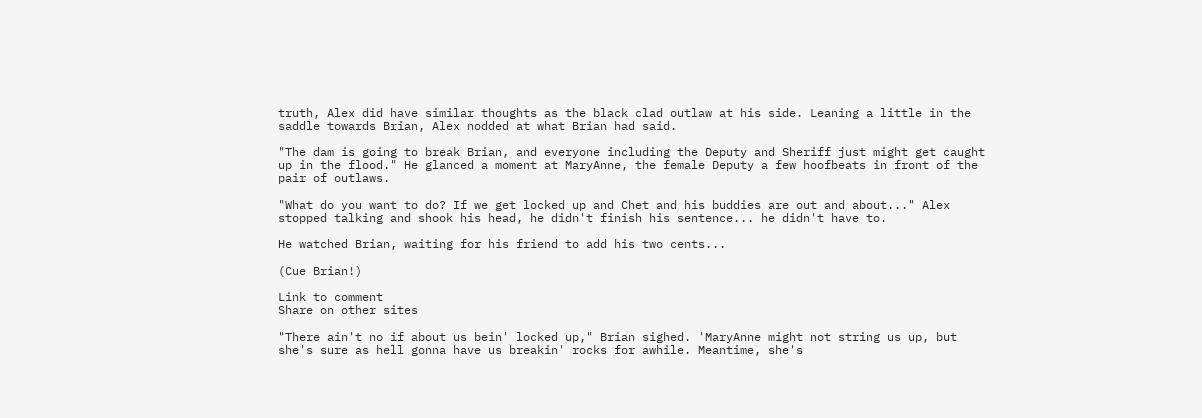truth, Alex did have similar thoughts as the black clad outlaw at his side. Leaning a little in the saddle towards Brian, Alex nodded at what Brian had said.

"The dam is going to break Brian, and everyone including the Deputy and Sheriff just might get caught up in the flood." He glanced a moment at MaryAnne, the female Deputy a few hoofbeats in front of the pair of outlaws.

"What do you want to do? If we get locked up and Chet and his buddies are out and about..." Alex stopped talking and shook his head, he didn't finish his sentence... he didn't have to.

He watched Brian, waiting for his friend to add his two cents...

(Cue Brian!)

Link to comment
Share on other sites

"There ain't no if about us bein' locked up," Brian sighed. 'MaryAnne might not string us up, but she's sure as hell gonna have us breakin' rocks for awhile. Meantime, she's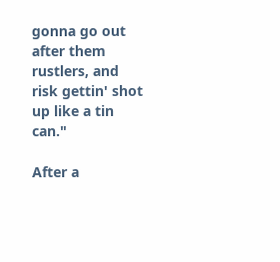gonna go out after them rustlers, and risk gettin' shot up like a tin can."

After a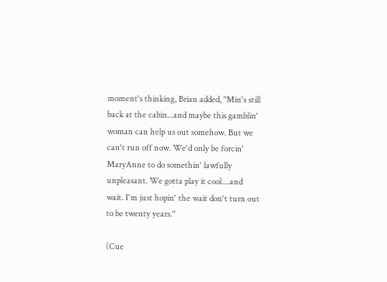moment's thinking, Brian added, "Min's still back at the cabin...and maybe this gamblin' woman can help us out somehow. But we can't run off now. We'd only be forcin' MaryAnne to do somethin' lawfully unpleasant. We gotta play it cool....and wait. I'm just hopin' the wait don't turn out to be twenty years."

(Cue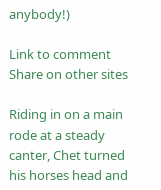anybody!)

Link to comment
Share on other sites

Riding in on a main rode at a steady canter, Chet turned his horses head and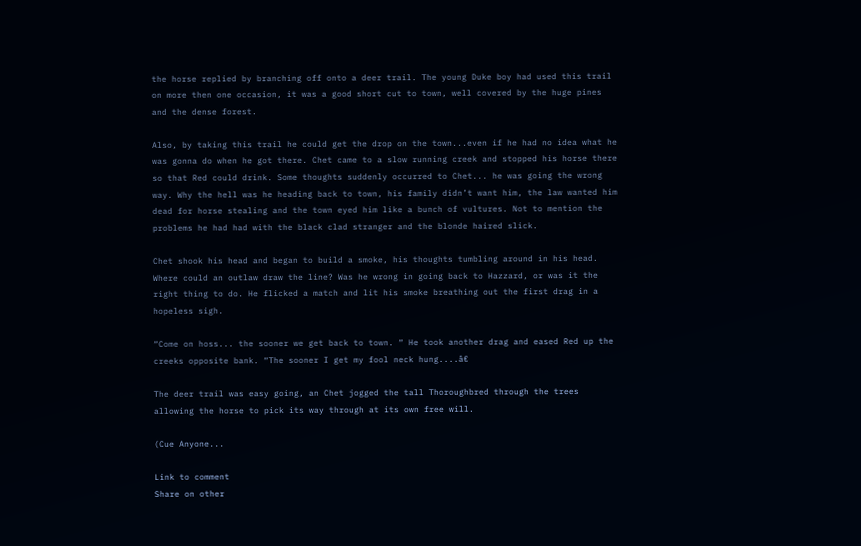the horse replied by branching off onto a deer trail. The young Duke boy had used this trail on more then one occasion, it was a good short cut to town, well covered by the huge pines and the dense forest.

Also, by taking this trail he could get the drop on the town...even if he had no idea what he was gonna do when he got there. Chet came to a slow running creek and stopped his horse there so that Red could drink. Some thoughts suddenly occurred to Chet... he was going the wrong way. Why the hell was he heading back to town, his family didn’t want him, the law wanted him dead for horse stealing and the town eyed him like a bunch of vultures. Not to mention the problems he had had with the black clad stranger and the blonde haired slick.

Chet shook his head and began to build a smoke, his thoughts tumbling around in his head. Where could an outlaw draw the line? Was he wrong in going back to Hazzard, or was it the right thing to do. He flicked a match and lit his smoke breathing out the first drag in a hopeless sigh.

“Come on hoss... the sooner we get back to town. “ He took another drag and eased Red up the creeks opposite bank. “The sooner I get my fool neck hung....â€

The deer trail was easy going, an Chet jogged the tall Thoroughbred through the trees allowing the horse to pick its way through at its own free will.

(Cue Anyone...

Link to comment
Share on other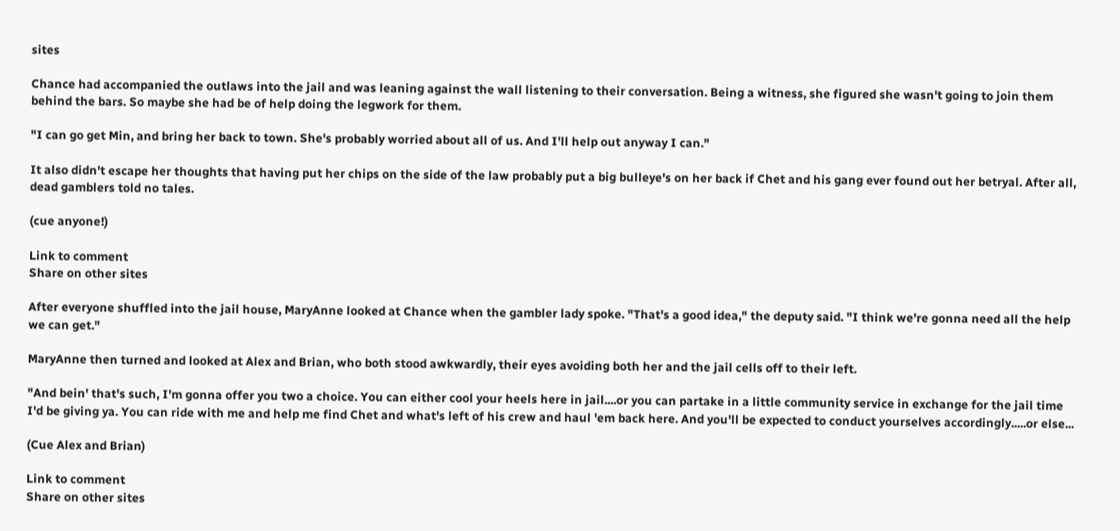sites

Chance had accompanied the outlaws into the jail and was leaning against the wall listening to their conversation. Being a witness, she figured she wasn't going to join them behind the bars. So maybe she had be of help doing the legwork for them.

"I can go get Min, and bring her back to town. She's probably worried about all of us. And I'll help out anyway I can."

It also didn't escape her thoughts that having put her chips on the side of the law probably put a big bulleye's on her back if Chet and his gang ever found out her betryal. After all, dead gamblers told no tales.

(cue anyone!)

Link to comment
Share on other sites

After everyone shuffled into the jail house, MaryAnne looked at Chance when the gambler lady spoke. "That's a good idea," the deputy said. "I think we're gonna need all the help we can get."

MaryAnne then turned and looked at Alex and Brian, who both stood awkwardly, their eyes avoiding both her and the jail cells off to their left.

"And bein' that's such, I'm gonna offer you two a choice. You can either cool your heels here in jail....or you can partake in a little community service in exchange for the jail time I'd be giving ya. You can ride with me and help me find Chet and what's left of his crew and haul 'em back here. And you'll be expected to conduct yourselves accordingly.....or else...

(Cue Alex and Brian)

Link to comment
Share on other sites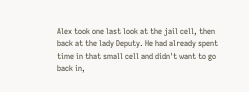Alex took one last look at the jail cell, then back at the lady Deputy. He had already spent time in that small cell and didn't want to go back in,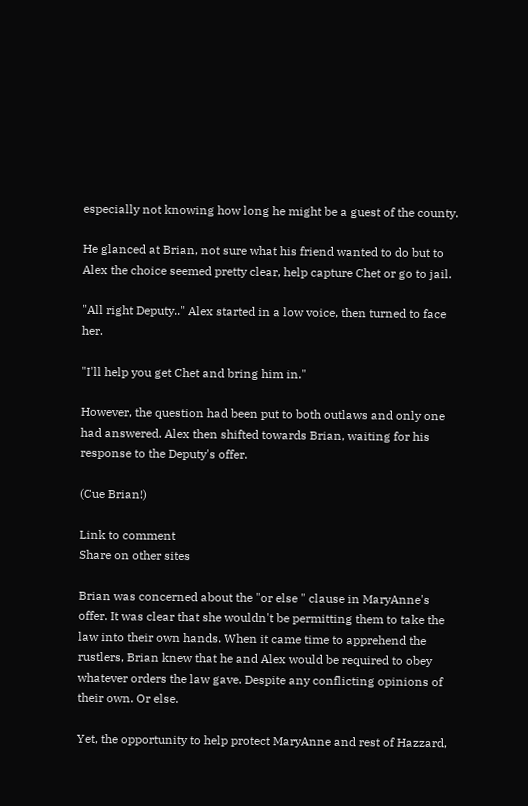especially not knowing how long he might be a guest of the county.

He glanced at Brian, not sure what his friend wanted to do but to Alex the choice seemed pretty clear, help capture Chet or go to jail.

"All right Deputy.." Alex started in a low voice, then turned to face her.

"I'll help you get Chet and bring him in."

However, the question had been put to both outlaws and only one had answered. Alex then shifted towards Brian, waiting for his response to the Deputy's offer.

(Cue Brian!)

Link to comment
Share on other sites

Brian was concerned about the "or else " clause in MaryAnne's offer. It was clear that she wouldn't be permitting them to take the law into their own hands. When it came time to apprehend the rustlers, Brian knew that he and Alex would be required to obey whatever orders the law gave. Despite any conflicting opinions of their own. Or else.

Yet, the opportunity to help protect MaryAnne and rest of Hazzard,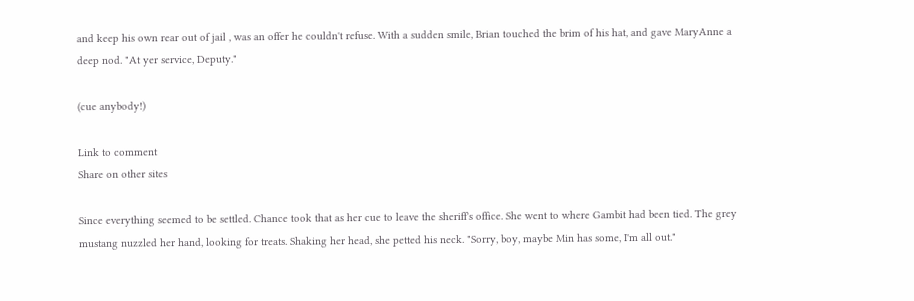and keep his own rear out of jail , was an offer he couldn't refuse. With a sudden smile, Brian touched the brim of his hat, and gave MaryAnne a deep nod. "At yer service, Deputy."

(cue anybody!)

Link to comment
Share on other sites

Since everything seemed to be settled. Chance took that as her cue to leave the sheriff's office. She went to where Gambit had been tied. The grey mustang nuzzled her hand, looking for treats. Shaking her head, she petted his neck. "Sorry, boy, maybe Min has some, I'm all out."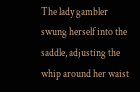The lady gambler swung herself into the saddle, adjusting the whip around her waist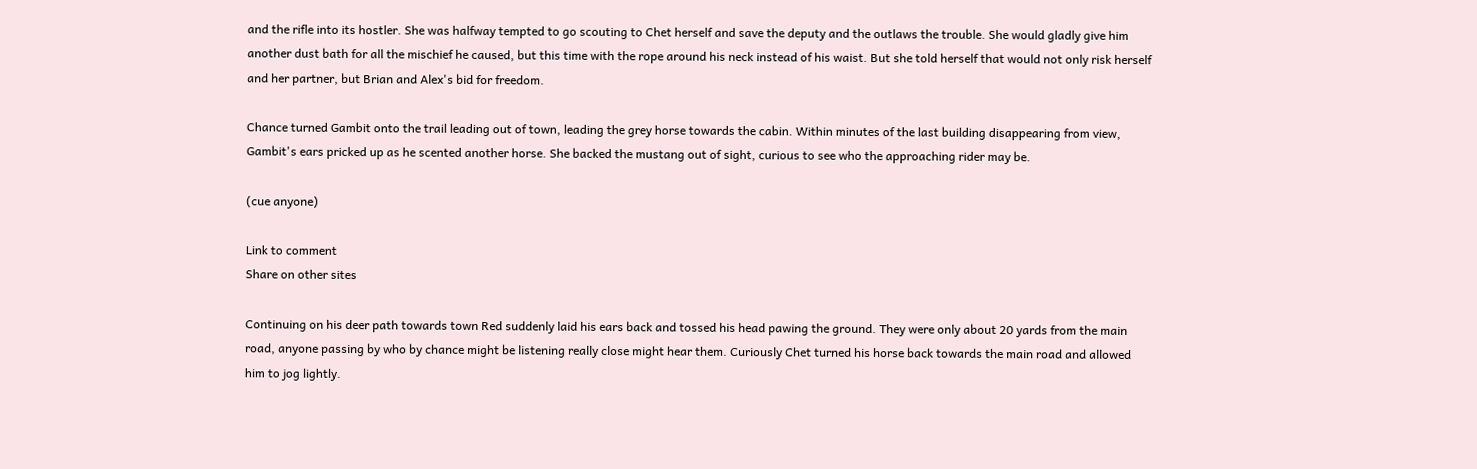and the rifle into its hostler. She was halfway tempted to go scouting to Chet herself and save the deputy and the outlaws the trouble. She would gladly give him another dust bath for all the mischief he caused, but this time with the rope around his neck instead of his waist. But she told herself that would not only risk herself and her partner, but Brian and Alex's bid for freedom.

Chance turned Gambit onto the trail leading out of town, leading the grey horse towards the cabin. Within minutes of the last building disappearing from view, Gambit's ears pricked up as he scented another horse. She backed the mustang out of sight, curious to see who the approaching rider may be.

(cue anyone)

Link to comment
Share on other sites

Continuing on his deer path towards town Red suddenly laid his ears back and tossed his head pawing the ground. They were only about 20 yards from the main road, anyone passing by who by chance might be listening really close might hear them. Curiously Chet turned his horse back towards the main road and allowed him to jog lightly.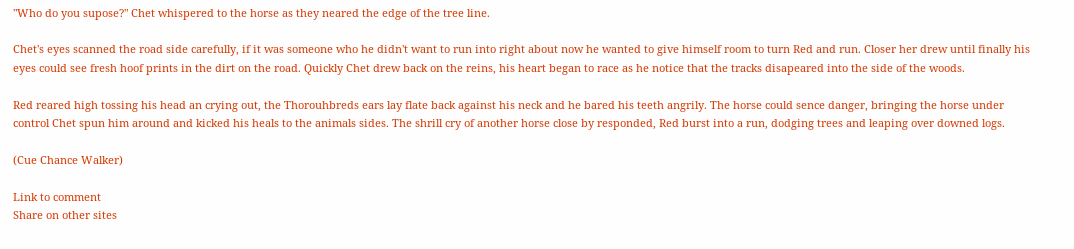"Who do you supose?" Chet whispered to the horse as they neared the edge of the tree line.

Chet's eyes scanned the road side carefully, if it was someone who he didn't want to run into right about now he wanted to give himself room to turn Red and run. Closer her drew until finally his eyes could see fresh hoof prints in the dirt on the road. Quickly Chet drew back on the reins, his heart began to race as he notice that the tracks disapeared into the side of the woods.

Red reared high tossing his head an crying out, the Thorouhbreds ears lay flate back against his neck and he bared his teeth angrily. The horse could sence danger, bringing the horse under control Chet spun him around and kicked his heals to the animals sides. The shrill cry of another horse close by responded, Red burst into a run, dodging trees and leaping over downed logs.

(Cue Chance Walker)

Link to comment
Share on other sites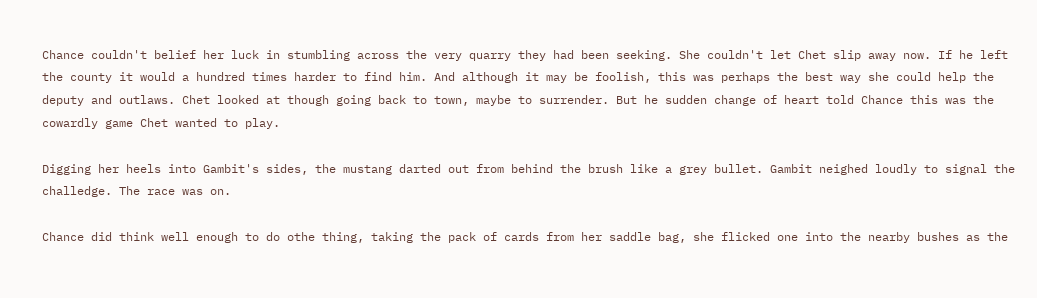Chance couldn't belief her luck in stumbling across the very quarry they had been seeking. She couldn't let Chet slip away now. If he left the county it would a hundred times harder to find him. And although it may be foolish, this was perhaps the best way she could help the deputy and outlaws. Chet looked at though going back to town, maybe to surrender. But he sudden change of heart told Chance this was the cowardly game Chet wanted to play.

Digging her heels into Gambit's sides, the mustang darted out from behind the brush like a grey bullet. Gambit neighed loudly to signal the challedge. The race was on.

Chance did think well enough to do othe thing, taking the pack of cards from her saddle bag, she flicked one into the nearby bushes as the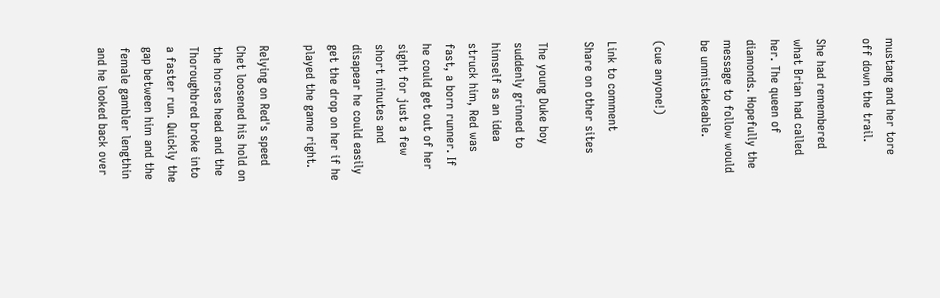mustang and her tore off down the trail.

She had remembered what Brian had called her. The queen of diamonds. Hopefully the message to follow would be unmistakeable.

(cue anyone!)

Link to comment
Share on other sites

The young Duke boy suddenly grinned to himself as an idea struck him, Red was fast, a born runner. If he could get out of her sight for just a few short minutes and disapear he could easily get the drop on her if he played the game right.

Relying on Red's speed Chet loosened his hold on the horses head and the Thoroughbred broke into a faster run. Quickly the gap between him and the female gambler lengthin and he looked back over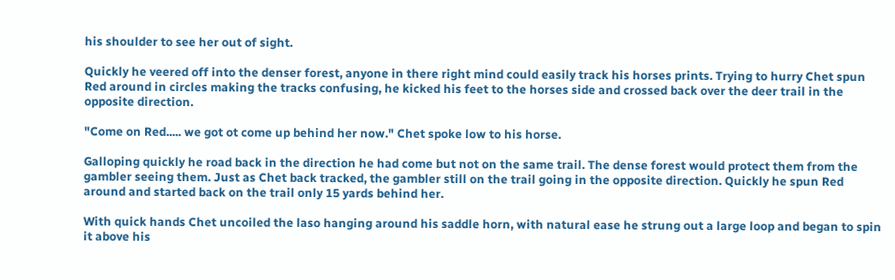his shoulder to see her out of sight.

Quickly he veered off into the denser forest, anyone in there right mind could easily track his horses prints. Trying to hurry Chet spun Red around in circles making the tracks confusing, he kicked his feet to the horses side and crossed back over the deer trail in the opposite direction.

"Come on Red..... we got ot come up behind her now." Chet spoke low to his horse.

Galloping quickly he road back in the direction he had come but not on the same trail. The dense forest would protect them from the gambler seeing them. Just as Chet back tracked, the gambler still on the trail going in the opposite direction. Quickly he spun Red around and started back on the trail only 15 yards behind her.

With quick hands Chet uncoiled the laso hanging around his saddle horn, with natural ease he strung out a large loop and began to spin it above his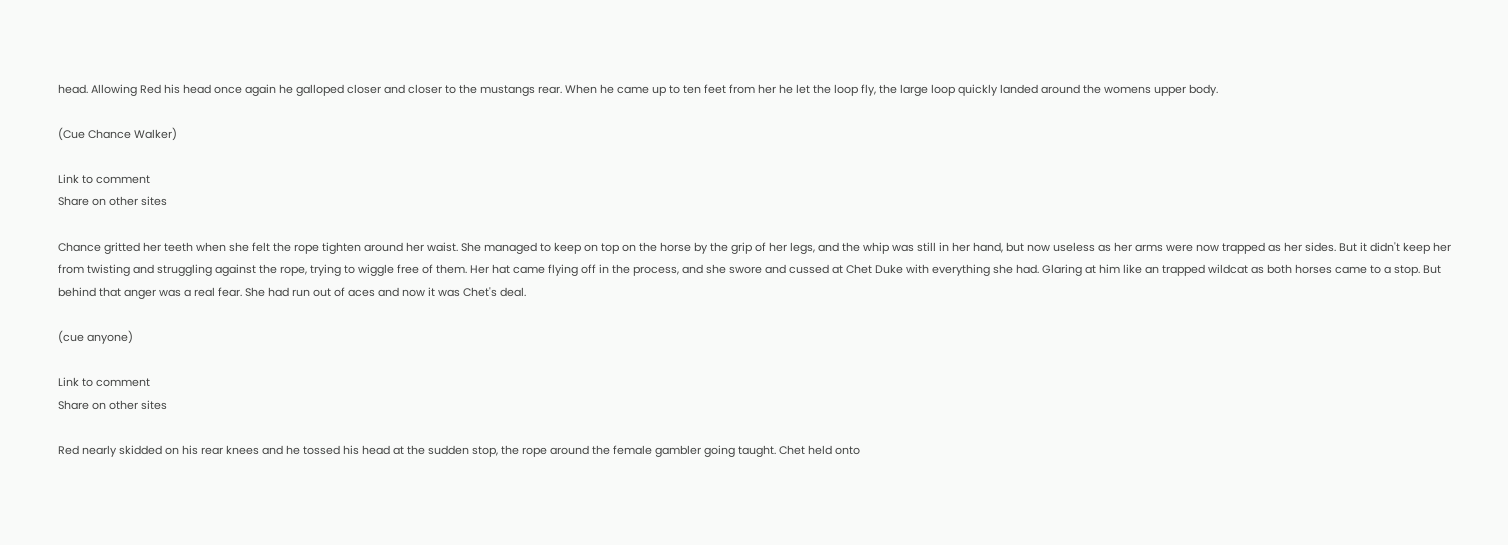head. Allowing Red his head once again he galloped closer and closer to the mustangs rear. When he came up to ten feet from her he let the loop fly, the large loop quickly landed around the womens upper body.

(Cue Chance Walker)

Link to comment
Share on other sites

Chance gritted her teeth when she felt the rope tighten around her waist. She managed to keep on top on the horse by the grip of her legs, and the whip was still in her hand, but now useless as her arms were now trapped as her sides. But it didn't keep her from twisting and struggling against the rope, trying to wiggle free of them. Her hat came flying off in the process, and she swore and cussed at Chet Duke with everything she had. Glaring at him like an trapped wildcat as both horses came to a stop. But behind that anger was a real fear. She had run out of aces and now it was Chet's deal.

(cue anyone)

Link to comment
Share on other sites

Red nearly skidded on his rear knees and he tossed his head at the sudden stop, the rope around the female gambler going taught. Chet held onto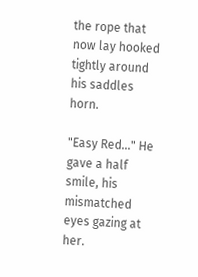the rope that now lay hooked tightly around his saddles horn.

"Easy Red..." He gave a half smile, his mismatched eyes gazing at her.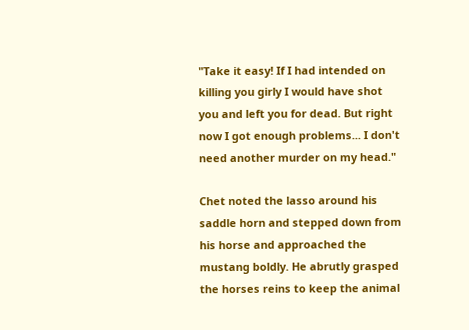"Take it easy! If I had intended on killing you girly I would have shot you and left you for dead. But right now I got enough problems... I don't need another murder on my head."

Chet noted the lasso around his saddle horn and stepped down from his horse and approached the mustang boldly. He abrutly grasped the horses reins to keep the animal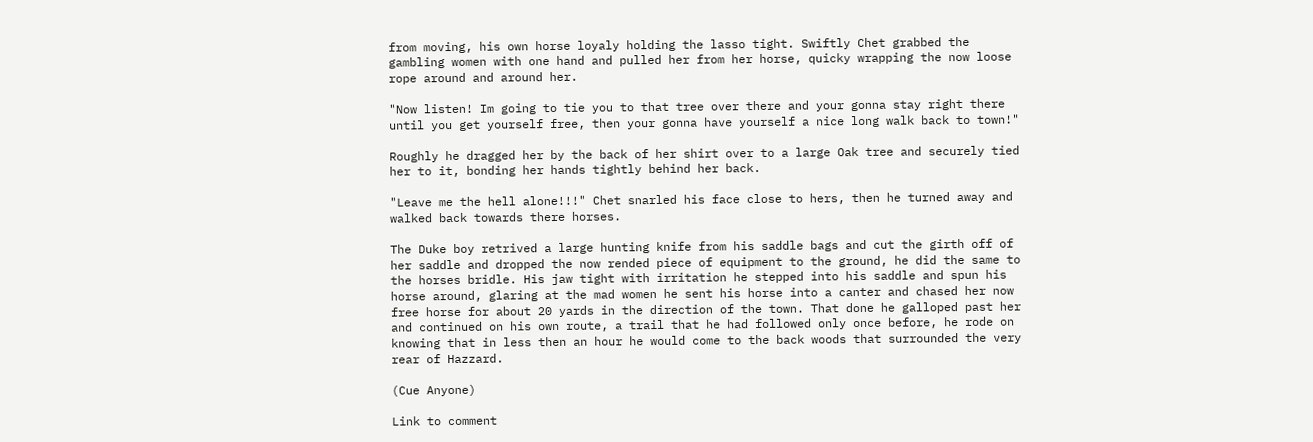from moving, his own horse loyaly holding the lasso tight. Swiftly Chet grabbed the gambling women with one hand and pulled her from her horse, quicky wrapping the now loose rope around and around her.

"Now listen! Im going to tie you to that tree over there and your gonna stay right there until you get yourself free, then your gonna have yourself a nice long walk back to town!"

Roughly he dragged her by the back of her shirt over to a large Oak tree and securely tied her to it, bonding her hands tightly behind her back.

"Leave me the hell alone!!!" Chet snarled his face close to hers, then he turned away and walked back towards there horses.

The Duke boy retrived a large hunting knife from his saddle bags and cut the girth off of her saddle and dropped the now rended piece of equipment to the ground, he did the same to the horses bridle. His jaw tight with irritation he stepped into his saddle and spun his horse around, glaring at the mad women he sent his horse into a canter and chased her now free horse for about 20 yards in the direction of the town. That done he galloped past her and continued on his own route, a trail that he had followed only once before, he rode on knowing that in less then an hour he would come to the back woods that surrounded the very rear of Hazzard.

(Cue Anyone)

Link to comment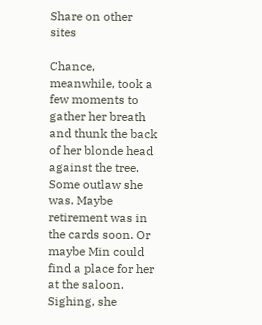Share on other sites

Chance, meanwhile, took a few moments to gather her breath and thunk the back of her blonde head against the tree. Some outlaw she was. Maybe retirement was in the cards soon. Or maybe Min could find a place for her at the saloon. Sighing, she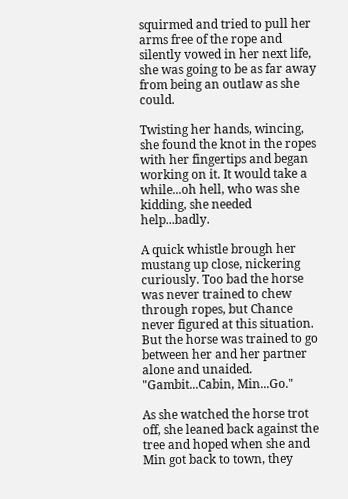squirmed and tried to pull her arms free of the rope and silently vowed in her next life, she was going to be as far away from being an outlaw as she could.

Twisting her hands, wincing, she found the knot in the ropes with her fingertips and began working on it. It would take a while...oh hell, who was she kidding, she needed help...badly.

A quick whistle brough her mustang up close, nickering curiously. Too bad the horse was never trained to chew through ropes, but Chance never figured at this situation. But the horse was trained to go between her and her partner alone and unaided. "Gambit...Cabin, Min...Go."

As she watched the horse trot off, she leaned back against the tree and hoped when she and Min got back to town, they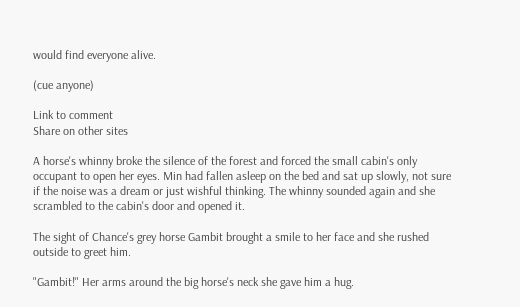would find everyone alive.

(cue anyone)

Link to comment
Share on other sites

A horse's whinny broke the silence of the forest and forced the small cabin's only occupant to open her eyes. Min had fallen asleep on the bed and sat up slowly, not sure if the noise was a dream or just wishful thinking. The whinny sounded again and she scrambled to the cabin's door and opened it.

The sight of Chance's grey horse Gambit brought a smile to her face and she rushed outside to greet him.

"Gambit!" Her arms around the big horse's neck she gave him a hug.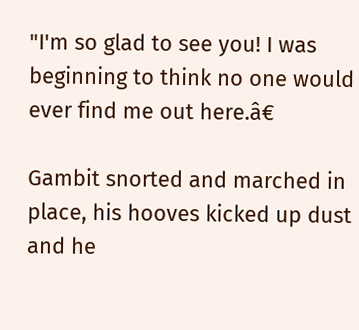"I'm so glad to see you! I was beginning to think no one would ever find me out here.â€

Gambit snorted and marched in place, his hooves kicked up dust and he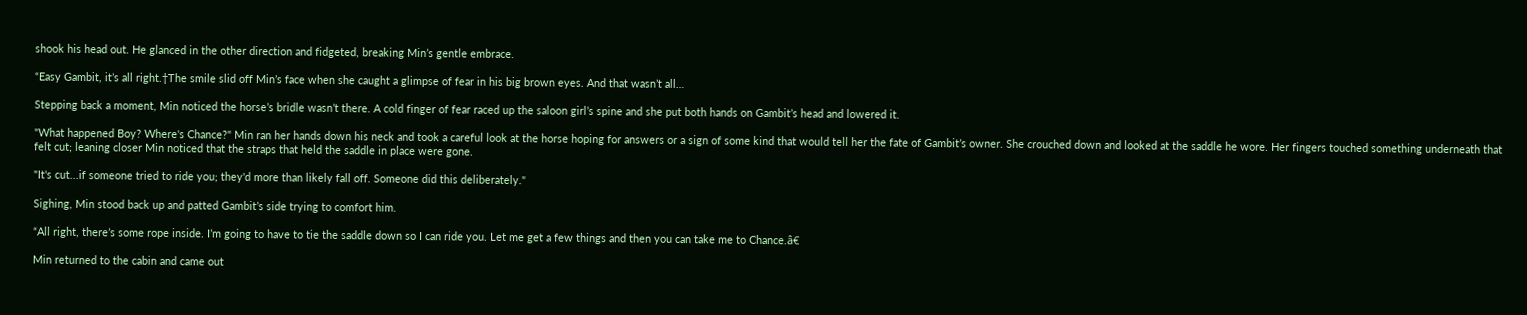shook his head out. He glanced in the other direction and fidgeted, breaking Min’s gentle embrace.

“Easy Gambit, it’s all right.†The smile slid off Min’s face when she caught a glimpse of fear in his big brown eyes. And that wasn’t all…

Stepping back a moment, Min noticed the horse’s bridle wasn’t there. A cold finger of fear raced up the saloon girl’s spine and she put both hands on Gambit’s head and lowered it.

"What happened Boy? Where's Chance?" Min ran her hands down his neck and took a careful look at the horse hoping for answers or a sign of some kind that would tell her the fate of Gambit’s owner. She crouched down and looked at the saddle he wore. Her fingers touched something underneath that felt cut; leaning closer Min noticed that the straps that held the saddle in place were gone.

"It's cut...if someone tried to ride you; they'd more than likely fall off. Someone did this deliberately."

Sighing, Min stood back up and patted Gambit’s side trying to comfort him.

“All right, there’s some rope inside. I’m going to have to tie the saddle down so I can ride you. Let me get a few things and then you can take me to Chance.â€

Min returned to the cabin and came out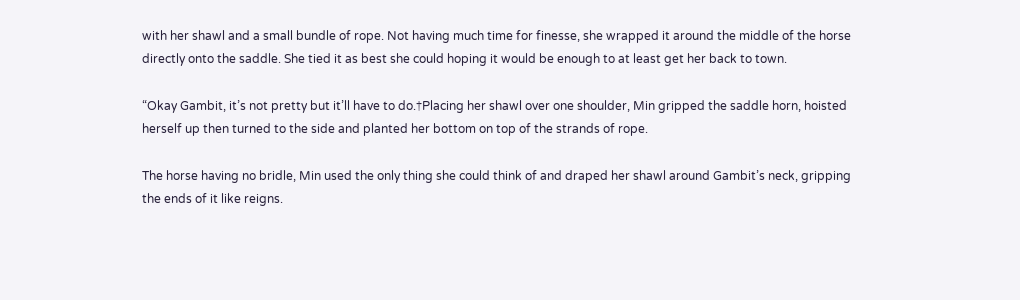with her shawl and a small bundle of rope. Not having much time for finesse, she wrapped it around the middle of the horse directly onto the saddle. She tied it as best she could hoping it would be enough to at least get her back to town.

“Okay Gambit, it’s not pretty but it’ll have to do.†Placing her shawl over one shoulder, Min gripped the saddle horn, hoisted herself up then turned to the side and planted her bottom on top of the strands of rope.

The horse having no bridle, Min used the only thing she could think of and draped her shawl around Gambit’s neck, gripping the ends of it like reigns.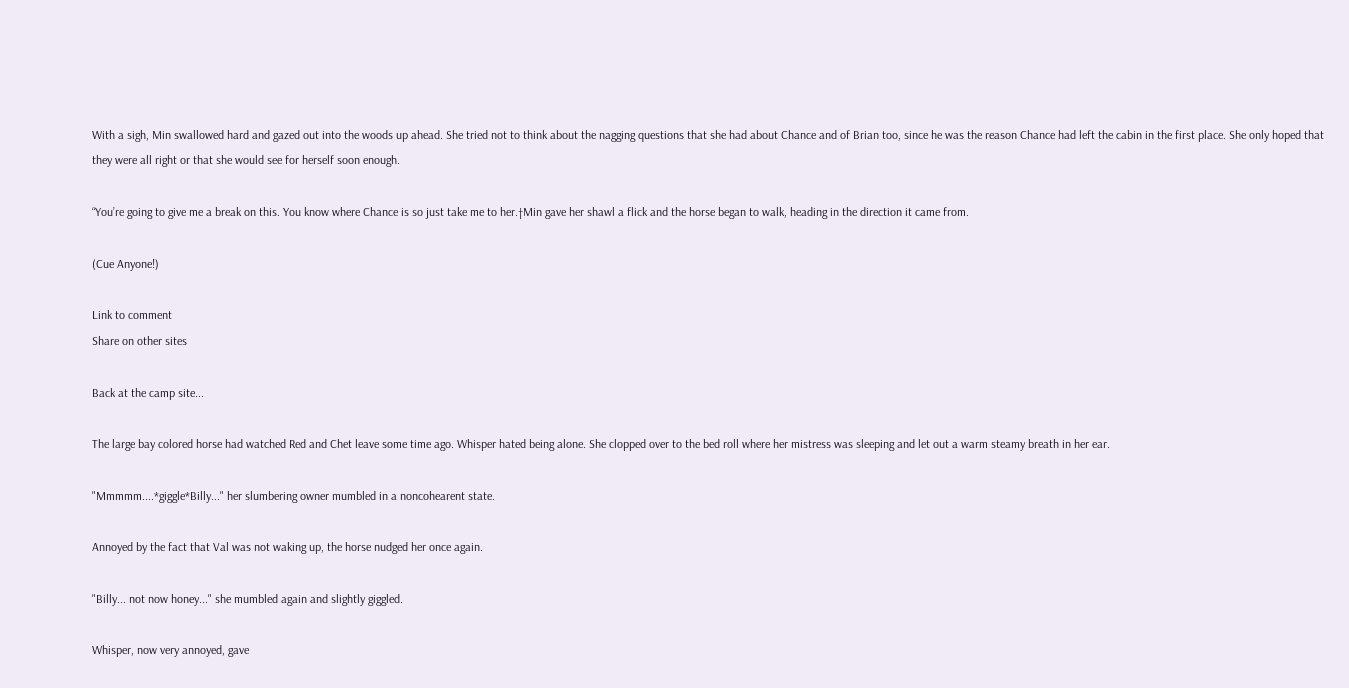With a sigh, Min swallowed hard and gazed out into the woods up ahead. She tried not to think about the nagging questions that she had about Chance and of Brian too, since he was the reason Chance had left the cabin in the first place. She only hoped that they were all right or that she would see for herself soon enough.

“You’re going to give me a break on this. You know where Chance is so just take me to her.†Min gave her shawl a flick and the horse began to walk, heading in the direction it came from.

(Cue Anyone!)

Link to comment
Share on other sites

Back at the camp site...

The large bay colored horse had watched Red and Chet leave some time ago. Whisper hated being alone. She clopped over to the bed roll where her mistress was sleeping and let out a warm steamy breath in her ear.

"Mmmmm....*giggle*Billy..." her slumbering owner mumbled in a noncohearent state.

Annoyed by the fact that Val was not waking up, the horse nudged her once again.

"Billy... not now honey..." she mumbled again and slightly giggled.

Whisper, now very annoyed, gave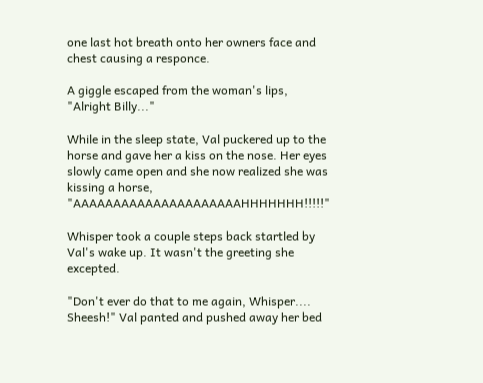one last hot breath onto her owners face and chest causing a responce.

A giggle escaped from the woman's lips, "Alright Billy..."

While in the sleep state, Val puckered up to the horse and gave her a kiss on the nose. Her eyes slowly came open and she now realized she was kissing a horse, "AAAAAAAAAAAAAAAAAAAAAHHHHHHH!!!!!"

Whisper took a couple steps back startled by Val's wake up. It wasn't the greeting she excepted.

"Don't ever do that to me again, Whisper.... Sheesh!" Val panted and pushed away her bed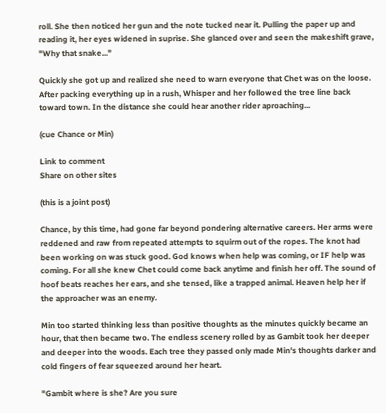roll. She then noticed her gun and the note tucked near it. Pulling the paper up and reading it, her eyes widened in suprise. She glanced over and seen the makeshift grave, "Why that snake..."

Quickly she got up and realized she need to warn everyone that Chet was on the loose. After packing everything up in a rush, Whisper and her followed the tree line back toward town. In the distance she could hear another rider aproaching...

(cue Chance or Min)

Link to comment
Share on other sites

(this is a joint post)

Chance, by this time, had gone far beyond pondering alternative careers. Her arms were reddened and raw from repeated attempts to squirm out of the ropes. The knot had been working on was stuck good. God knows when help was coming, or IF help was coming. For all she knew Chet could come back anytime and finish her off. The sound of hoof beats reaches her ears, and she tensed, like a trapped animal. Heaven help her if the approacher was an enemy.

Min too started thinking less than positive thoughts as the minutes quickly became an hour, that then became two. The endless scenery rolled by as Gambit took her deeper and deeper into the woods. Each tree they passed only made Min's thoughts darker and cold fingers of fear squeezed around her heart.

"Gambit where is she? Are you sure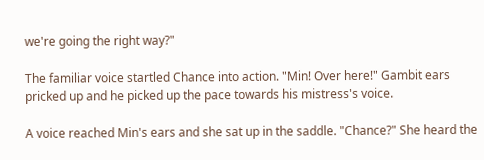we're going the right way?"

The familiar voice startled Chance into action. "Min! Over here!" Gambit ears pricked up and he picked up the pace towards his mistress's voice.

A voice reached Min's ears and she sat up in the saddle. "Chance?" She heard the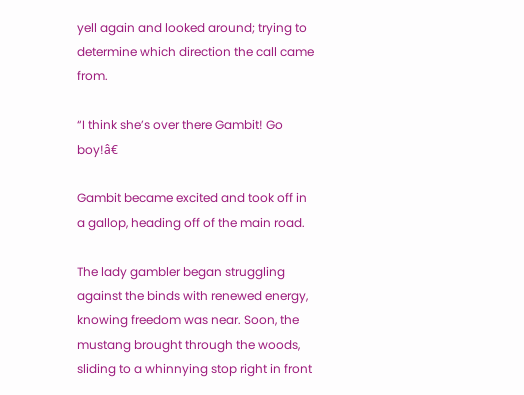yell again and looked around; trying to determine which direction the call came from.

“I think she’s over there Gambit! Go boy!â€

Gambit became excited and took off in a gallop, heading off of the main road.

The lady gambler began struggling against the binds with renewed energy, knowing freedom was near. Soon, the mustang brought through the woods, sliding to a whinnying stop right in front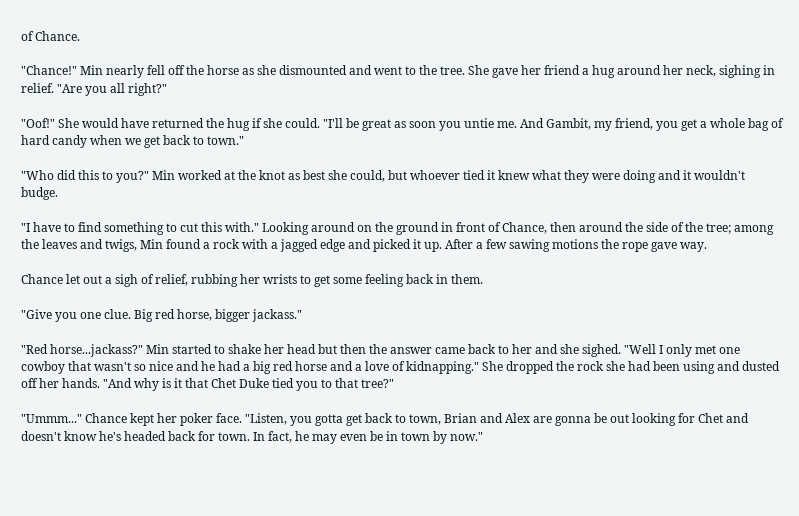of Chance.

"Chance!" Min nearly fell off the horse as she dismounted and went to the tree. She gave her friend a hug around her neck, sighing in relief. "Are you all right?"

"Oof!" She would have returned the hug if she could. "I'll be great as soon you untie me. And Gambit, my friend, you get a whole bag of hard candy when we get back to town."

"Who did this to you?" Min worked at the knot as best she could, but whoever tied it knew what they were doing and it wouldn't budge.

"I have to find something to cut this with." Looking around on the ground in front of Chance, then around the side of the tree; among the leaves and twigs, Min found a rock with a jagged edge and picked it up. After a few sawing motions the rope gave way.

Chance let out a sigh of relief, rubbing her wrists to get some feeling back in them.

"Give you one clue. Big red horse, bigger jackass."

"Red horse...jackass?" Min started to shake her head but then the answer came back to her and she sighed. "Well I only met one cowboy that wasn't so nice and he had a big red horse and a love of kidnapping." She dropped the rock she had been using and dusted off her hands. "And why is it that Chet Duke tied you to that tree?"

"Ummm..." Chance kept her poker face. "Listen, you gotta get back to town, Brian and Alex are gonna be out looking for Chet and doesn't know he's headed back for town. In fact, he may even be in town by now."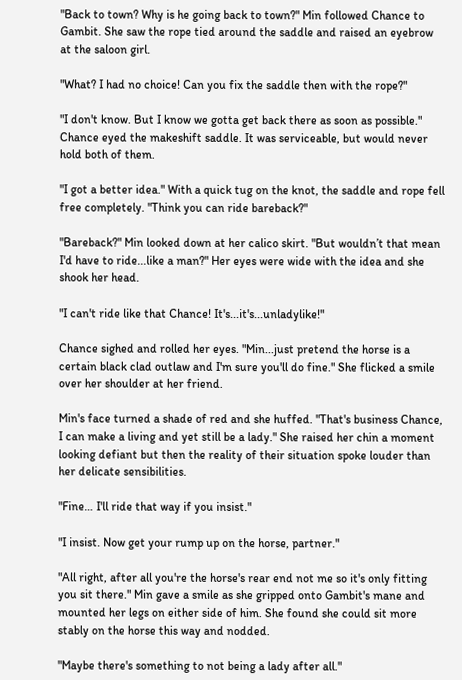"Back to town? Why is he going back to town?" Min followed Chance to Gambit. She saw the rope tied around the saddle and raised an eyebrow at the saloon girl.

"What? I had no choice! Can you fix the saddle then with the rope?"

"I don't know. But I know we gotta get back there as soon as possible." Chance eyed the makeshift saddle. It was serviceable, but would never hold both of them.

"I got a better idea." With a quick tug on the knot, the saddle and rope fell free completely. "Think you can ride bareback?"

"Bareback?" Min looked down at her calico skirt. "But wouldn’t that mean I'd have to ride...like a man?" Her eyes were wide with the idea and she shook her head.

"I can't ride like that Chance! It's...it's...unladylike!"

Chance sighed and rolled her eyes. "Min...just pretend the horse is a certain black clad outlaw and I'm sure you'll do fine." She flicked a smile over her shoulder at her friend.

Min's face turned a shade of red and she huffed. "That's business Chance, I can make a living and yet still be a lady." She raised her chin a moment looking defiant but then the reality of their situation spoke louder than her delicate sensibilities.

"Fine… I'll ride that way if you insist."

"I insist. Now get your rump up on the horse, partner."

"All right, after all you're the horse's rear end not me so it's only fitting you sit there." Min gave a smile as she gripped onto Gambit's mane and mounted her legs on either side of him. She found she could sit more stably on the horse this way and nodded.

"Maybe there's something to not being a lady after all."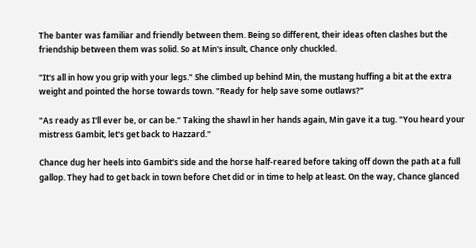The banter was familiar and friendly between them. Being so different, their ideas often clashes but the friendship between them was solid. So at Min's insult, Chance only chuckled.

"It's all in how you grip with your legs." She climbed up behind Min, the mustang huffing a bit at the extra weight and pointed the horse towards town. "Ready for help save some outlaws?"

"As ready as I'll ever be, or can be." Taking the shawl in her hands again, Min gave it a tug. "You heard your mistress Gambit, let's get back to Hazzard."

Chance dug her heels into Gambit's side and the horse half-reared before taking off down the path at a full gallop. They had to get back in town before Chet did or in time to help at least. On the way, Chance glanced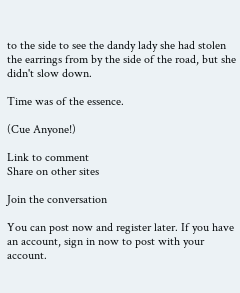to the side to see the dandy lady she had stolen the earrings from by the side of the road, but she didn't slow down.

Time was of the essence.

(Cue Anyone!)

Link to comment
Share on other sites

Join the conversation

You can post now and register later. If you have an account, sign in now to post with your account.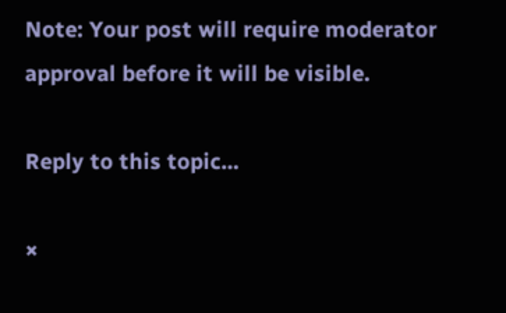Note: Your post will require moderator approval before it will be visible.

Reply to this topic...

×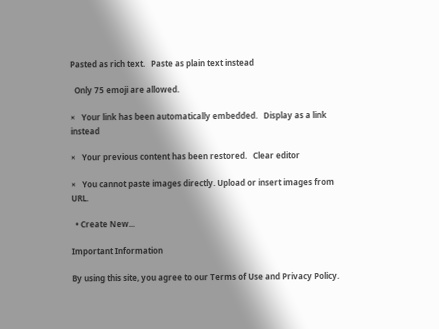Pasted as rich text.   Paste as plain text instead

  Only 75 emoji are allowed.

×   Your link has been automatically embedded.   Display as a link instead

×   Your previous content has been restored.   Clear editor

×   You cannot paste images directly. Upload or insert images from URL.

  • Create New...

Important Information

By using this site, you agree to our Terms of Use and Privacy Policy.